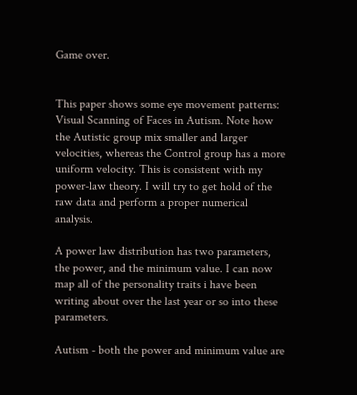Game over.


This paper shows some eye movement patterns: Visual Scanning of Faces in Autism. Note how the Autistic group mix smaller and larger velocities, whereas the Control group has a more uniform velocity. This is consistent with my power-law theory. I will try to get hold of the raw data and perform a proper numerical analysis.

A power law distribution has two parameters, the power, and the minimum value. I can now map all of the personality traits i have been writing about over the last year or so into these parameters.

Autism - both the power and minimum value are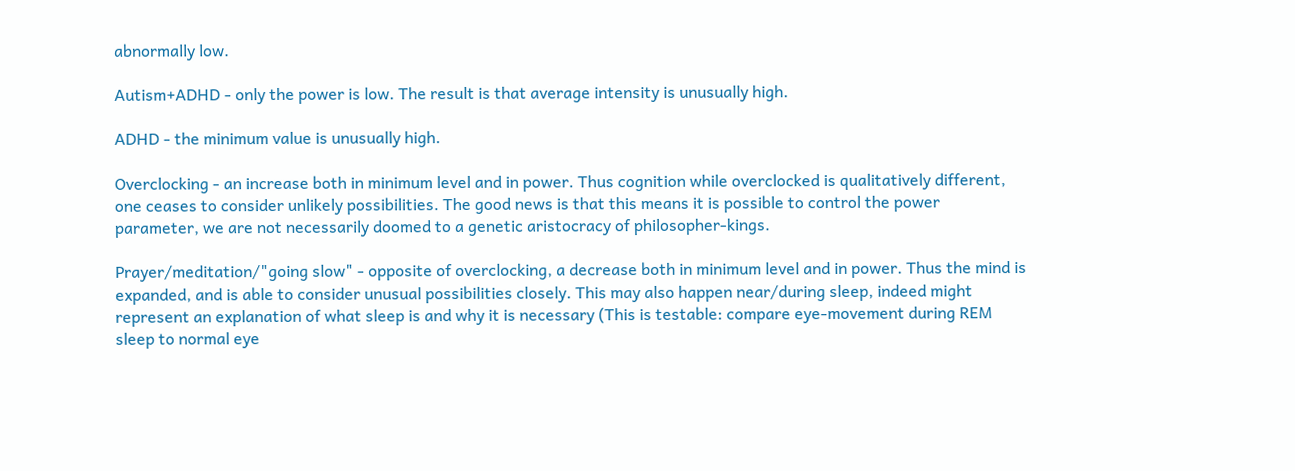abnormally low.

Autism+ADHD - only the power is low. The result is that average intensity is unusually high.

ADHD - the minimum value is unusually high.

Overclocking - an increase both in minimum level and in power. Thus cognition while overclocked is qualitatively different, one ceases to consider unlikely possibilities. The good news is that this means it is possible to control the power parameter, we are not necessarily doomed to a genetic aristocracy of philosopher-kings.

Prayer/meditation/"going slow" - opposite of overclocking, a decrease both in minimum level and in power. Thus the mind is expanded, and is able to consider unusual possibilities closely. This may also happen near/during sleep, indeed might represent an explanation of what sleep is and why it is necessary (This is testable: compare eye-movement during REM sleep to normal eye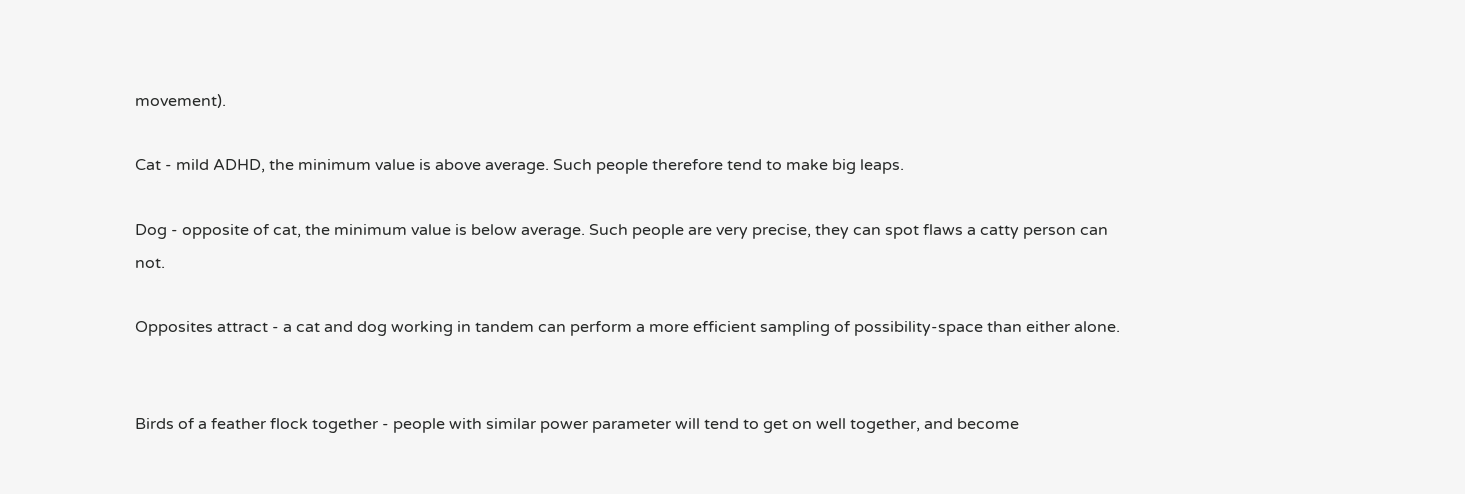movement).

Cat - mild ADHD, the minimum value is above average. Such people therefore tend to make big leaps.

Dog - opposite of cat, the minimum value is below average. Such people are very precise, they can spot flaws a catty person can not.

Opposites attract - a cat and dog working in tandem can perform a more efficient sampling of possibility-space than either alone.


Birds of a feather flock together - people with similar power parameter will tend to get on well together, and become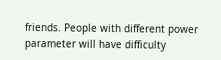friends. People with different power parameter will have difficulty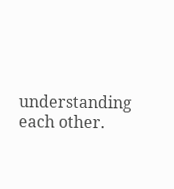understanding each other.